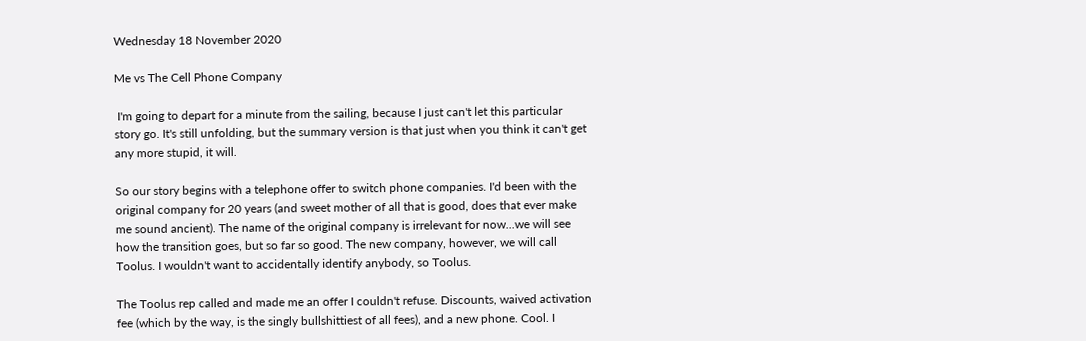Wednesday 18 November 2020

Me vs The Cell Phone Company

 I'm going to depart for a minute from the sailing, because I just can't let this particular story go. It's still unfolding, but the summary version is that just when you think it can't get any more stupid, it will.

So our story begins with a telephone offer to switch phone companies. I'd been with the original company for 20 years (and sweet mother of all that is good, does that ever make me sound ancient). The name of the original company is irrelevant for now...we will see how the transition goes, but so far so good. The new company, however, we will call Toolus. I wouldn't want to accidentally identify anybody, so Toolus.

The Toolus rep called and made me an offer I couldn't refuse. Discounts, waived activation fee (which by the way, is the singly bullshittiest of all fees), and a new phone. Cool. I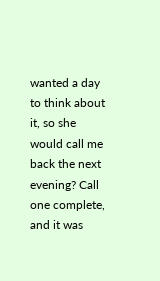wanted a day to think about it, so she would call me back the next evening? Call one complete, and it was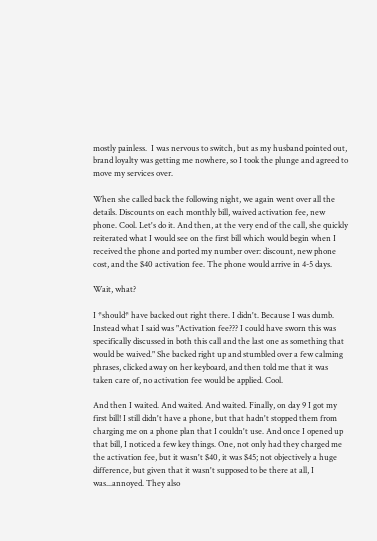mostly painless.  I was nervous to switch, but as my husband pointed out, brand loyalty was getting me nowhere, so I took the plunge and agreed to move my services over.

When she called back the following night, we again went over all the details. Discounts on each monthly bill, waived activation fee, new phone. Cool. Let's do it. And then, at the very end of the call, she quickly reiterated what I would see on the first bill which would begin when I received the phone and ported my number over: discount, new phone cost, and the $40 activation fee. The phone would arrive in 4-5 days.

Wait, what?

I *should* have backed out right there. I didn't. Because I was dumb. Instead what I said was "Activation fee??? I could have sworn this was specifically discussed in both this call and the last one as something that would be waived." She backed right up and stumbled over a few calming phrases, clicked away on her keyboard, and then told me that it was taken care of, no activation fee would be applied. Cool.

And then I waited. And waited. And waited. Finally, on day 9 I got my first bill! I still didn't have a phone, but that hadn't stopped them from charging me on a phone plan that I couldn't use. And once I opened up that bill, I noticed a few key things. One, not only had they charged me the activation fee, but it wasn't $40, it was $45; not objectively a huge difference, but given that it wasn't supposed to be there at all, I was...annoyed. They also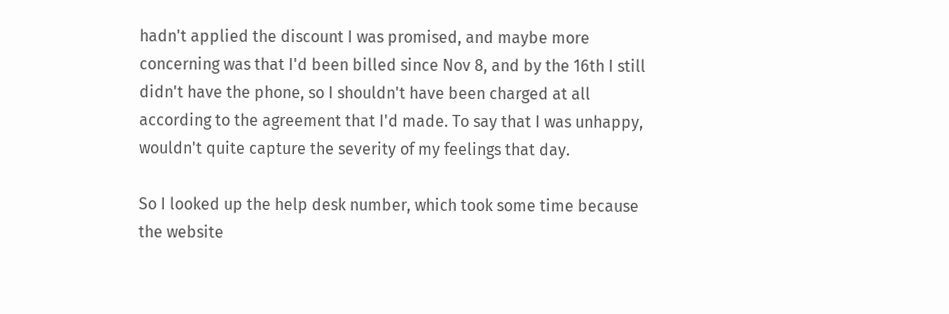hadn't applied the discount I was promised, and maybe more concerning was that I'd been billed since Nov 8, and by the 16th I still didn't have the phone, so I shouldn't have been charged at all according to the agreement that I'd made. To say that I was unhappy, wouldn't quite capture the severity of my feelings that day.

So I looked up the help desk number, which took some time because the website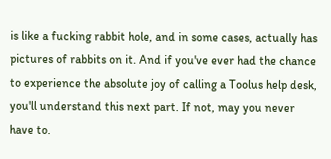is like a fucking rabbit hole, and in some cases, actually has pictures of rabbits on it. And if you've ever had the chance to experience the absolute joy of calling a Toolus help desk, you'll understand this next part. If not, may you never have to.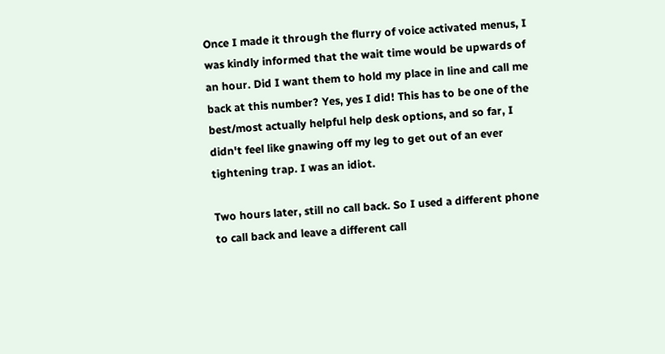Once I made it through the flurry of voice activated menus, I was kindly informed that the wait time would be upwards of an hour. Did I want them to hold my place in line and call me back at this number? Yes, yes I did! This has to be one of the best/most actually helpful help desk options, and so far, I didn't feel like gnawing off my leg to get out of an ever tightening trap. I was an idiot.

Two hours later, still no call back. So I used a different phone to call back and leave a different call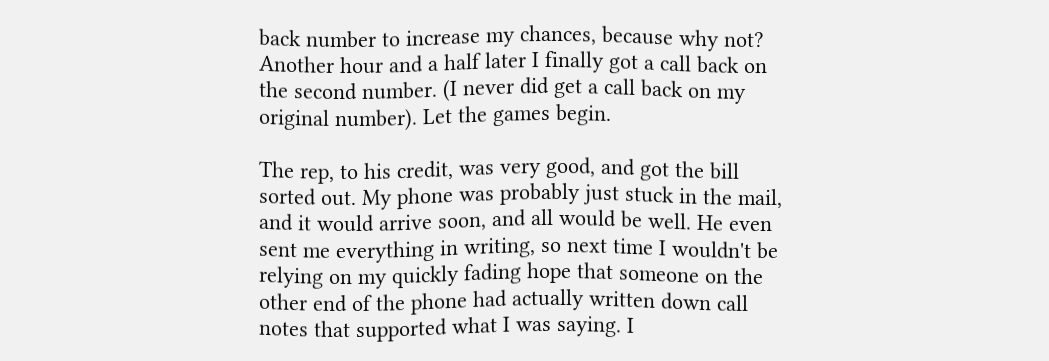back number to increase my chances, because why not? Another hour and a half later I finally got a call back on the second number. (I never did get a call back on my original number). Let the games begin.

The rep, to his credit, was very good, and got the bill sorted out. My phone was probably just stuck in the mail, and it would arrive soon, and all would be well. He even sent me everything in writing, so next time I wouldn't be relying on my quickly fading hope that someone on the other end of the phone had actually written down call notes that supported what I was saying. I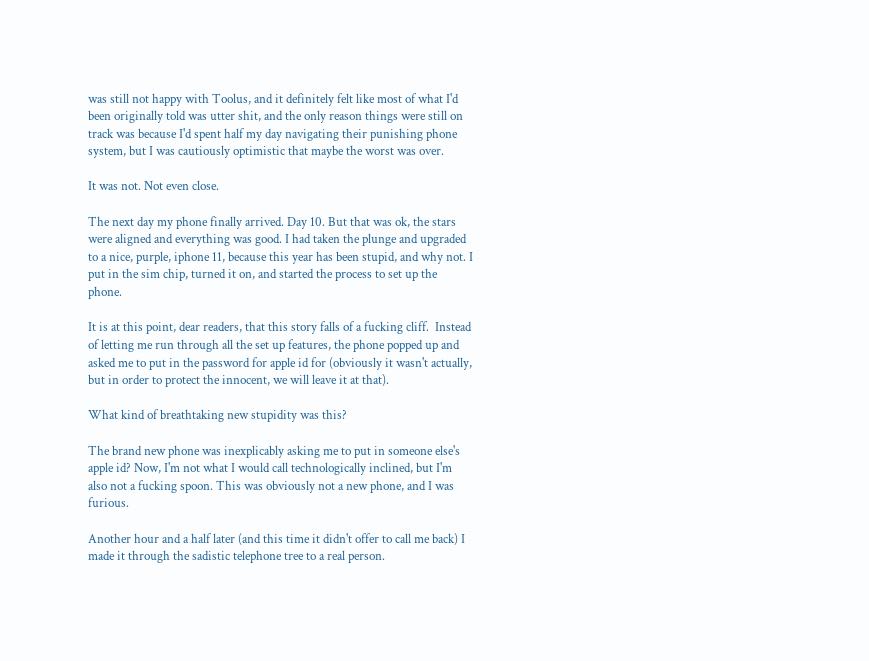was still not happy with Toolus, and it definitely felt like most of what I'd been originally told was utter shit, and the only reason things were still on track was because I'd spent half my day navigating their punishing phone system, but I was cautiously optimistic that maybe the worst was over.

It was not. Not even close.

The next day my phone finally arrived. Day 10. But that was ok, the stars were aligned and everything was good. I had taken the plunge and upgraded to a nice, purple, iphone 11, because this year has been stupid, and why not. I put in the sim chip, turned it on, and started the process to set up the phone.

It is at this point, dear readers, that this story falls of a fucking cliff.  Instead of letting me run through all the set up features, the phone popped up and asked me to put in the password for apple id for (obviously it wasn't actually, but in order to protect the innocent, we will leave it at that).

What kind of breathtaking new stupidity was this?

The brand new phone was inexplicably asking me to put in someone else's apple id? Now, I'm not what I would call technologically inclined, but I'm also not a fucking spoon. This was obviously not a new phone, and I was furious.

Another hour and a half later (and this time it didn't offer to call me back) I made it through the sadistic telephone tree to a real person.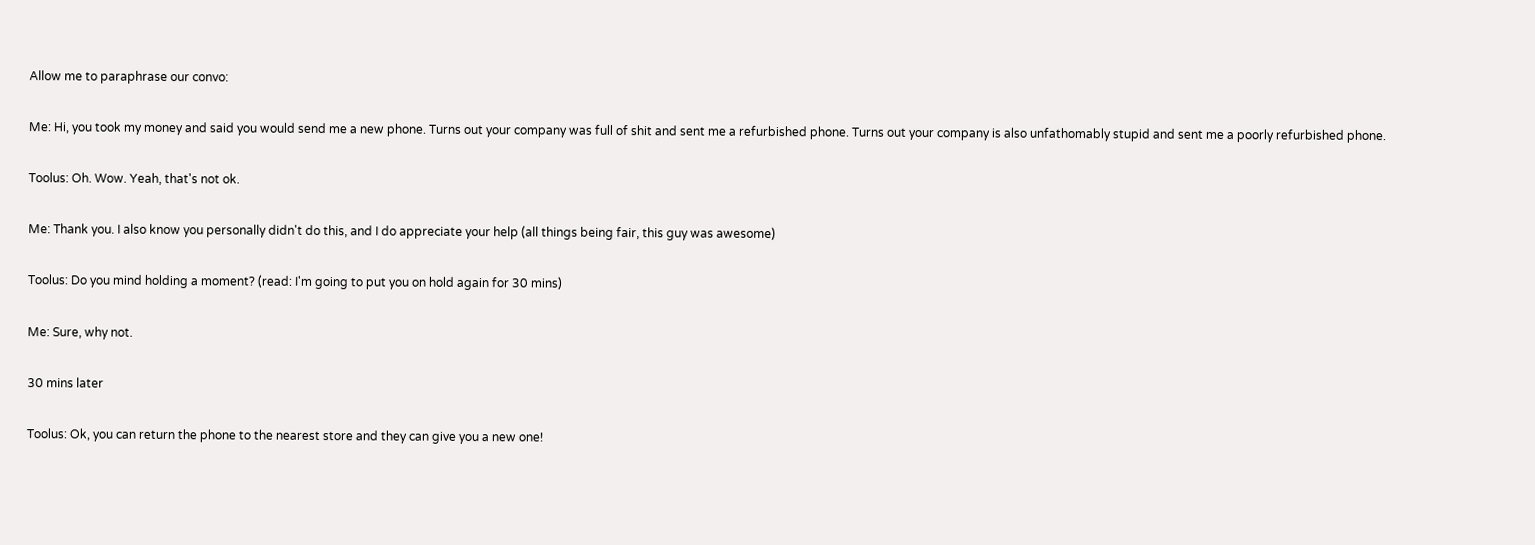Allow me to paraphrase our convo:

Me: Hi, you took my money and said you would send me a new phone. Turns out your company was full of shit and sent me a refurbished phone. Turns out your company is also unfathomably stupid and sent me a poorly refurbished phone.

Toolus: Oh. Wow. Yeah, that's not ok.

Me: Thank you. I also know you personally didn't do this, and I do appreciate your help (all things being fair, this guy was awesome)

Toolus: Do you mind holding a moment? (read: I'm going to put you on hold again for 30 mins)

Me: Sure, why not.

30 mins later

Toolus: Ok, you can return the phone to the nearest store and they can give you a new one!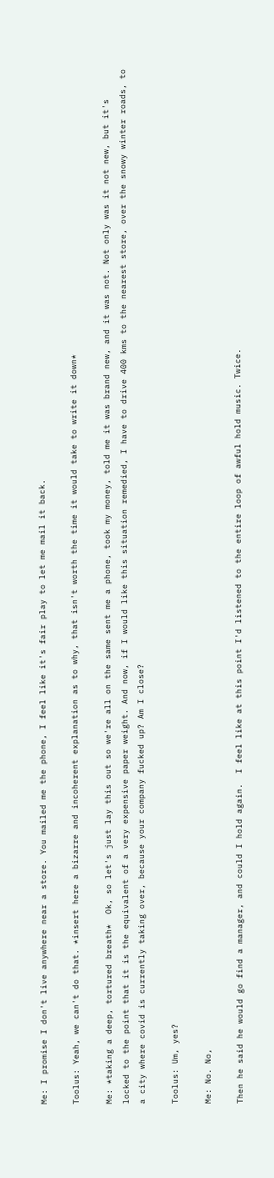Me: I promise I don't live anywhere near a store. You mailed me the phone, I feel like it's fair play to let me mail it back.

Toolus: Yeah, we can't do that. *insert here a bizarre and incoherent explanation as to why, that isn't worth the time it would take to write it down*

Me: *taking a deep, tortured breath*  Ok, so let's just lay this out so we're all on the same sent me a phone, took my money, told me it was brand new, and it was not. Not only was it not new, but it's locked to the point that it is the equivalent of a very expensive paper weight. And now, if I would like this situation remedied, I have to drive 400 kms to the nearest store, over the snowy winter roads, to a city where covid is currently taking over, because your company fucked up? Am I close?

Toolus: Um, yes?

Me: No. No,

Then he said he would go find a manager, and could I hold again.  I feel like at this point I'd listened to the entire loop of awful hold music. Twice.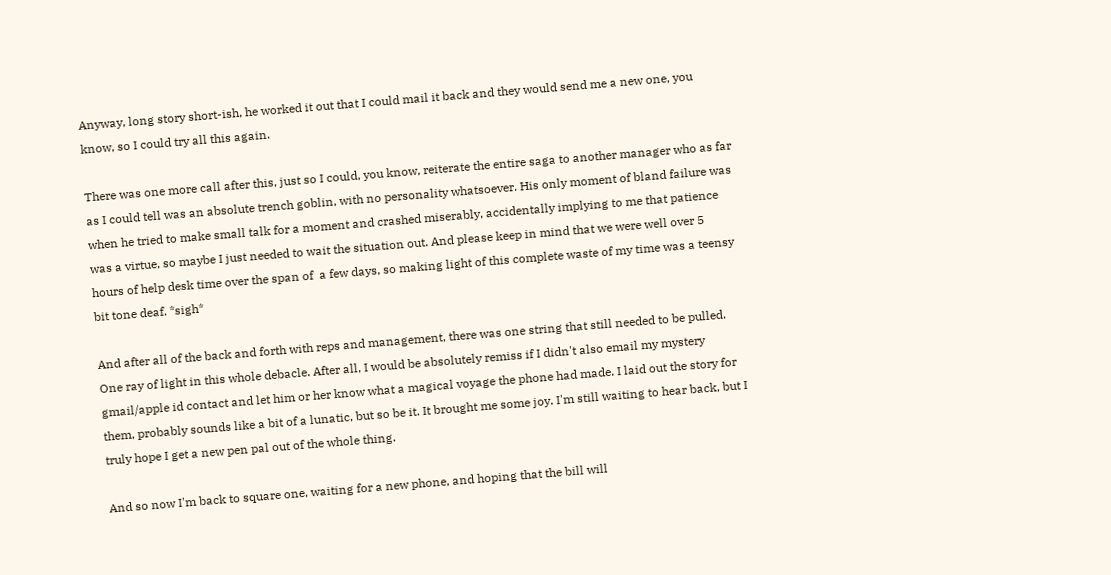Anyway, long story short-ish, he worked it out that I could mail it back and they would send me a new one, you know, so I could try all this again.

There was one more call after this, just so I could, you know, reiterate the entire saga to another manager who as far as I could tell was an absolute trench goblin, with no personality whatsoever. His only moment of bland failure was when he tried to make small talk for a moment and crashed miserably, accidentally implying to me that patience was a virtue, so maybe I just needed to wait the situation out. And please keep in mind that we were well over 5 hours of help desk time over the span of  a few days, so making light of this complete waste of my time was a teensy bit tone deaf. *sigh*

And after all of the back and forth with reps and management, there was one string that still needed to be pulled. One ray of light in this whole debacle. After all, I would be absolutely remiss if I didn't also email my mystery gmail/apple id contact and let him or her know what a magical voyage the phone had made. I laid out the story for them, probably sounds like a bit of a lunatic, but so be it. It brought me some joy. I'm still waiting to hear back, but I truly hope I get a new pen pal out of the whole thing.

And so now I'm back to square one, waiting for a new phone, and hoping that the bill will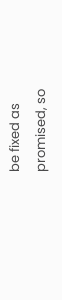be fixed as promised, so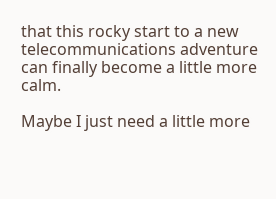that this rocky start to a new telecommunications adventure can finally become a little more calm.

Maybe I just need a little more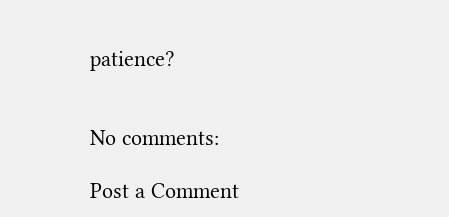patience?


No comments:

Post a Comment